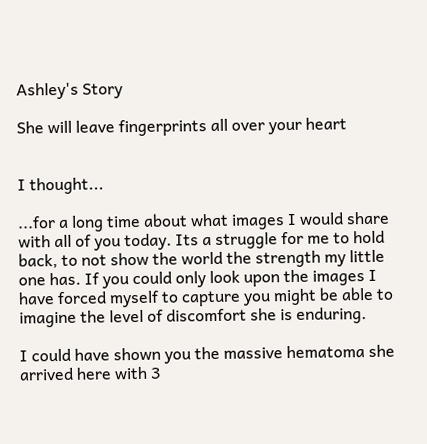Ashley's Story

She will leave fingerprints all over your heart


I thought...

...for a long time about what images I would share with all of you today. Its a struggle for me to hold back, to not show the world the strength my little one has. If you could only look upon the images I have forced myself to capture you might be able to imagine the level of discomfort she is enduring.

I could have shown you the massive hematoma she arrived here with 3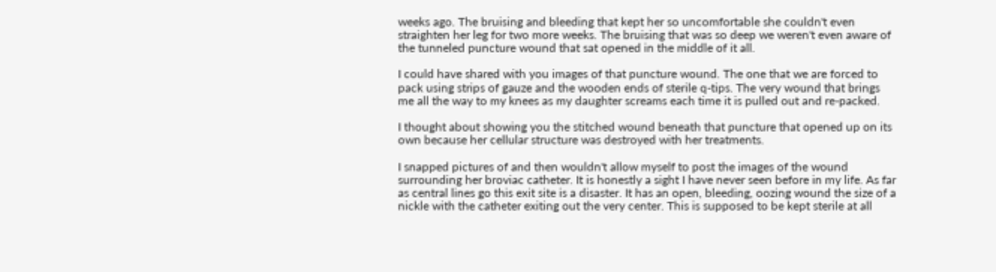weeks ago. The bruising and bleeding that kept her so uncomfortable she couldn't even straighten her leg for two more weeks. The bruising that was so deep we weren't even aware of the tunneled puncture wound that sat opened in the middle of it all.

I could have shared with you images of that puncture wound. The one that we are forced to pack using strips of gauze and the wooden ends of sterile q-tips. The very wound that brings me all the way to my knees as my daughter screams each time it is pulled out and re-packed.

I thought about showing you the stitched wound beneath that puncture that opened up on its own because her cellular structure was destroyed with her treatments.

I snapped pictures of and then wouldn't allow myself to post the images of the wound surrounding her broviac catheter. It is honestly a sight I have never seen before in my life. As far as central lines go this exit site is a disaster. It has an open, bleeding, oozing wound the size of a nickle with the catheter exiting out the very center. This is supposed to be kept sterile at all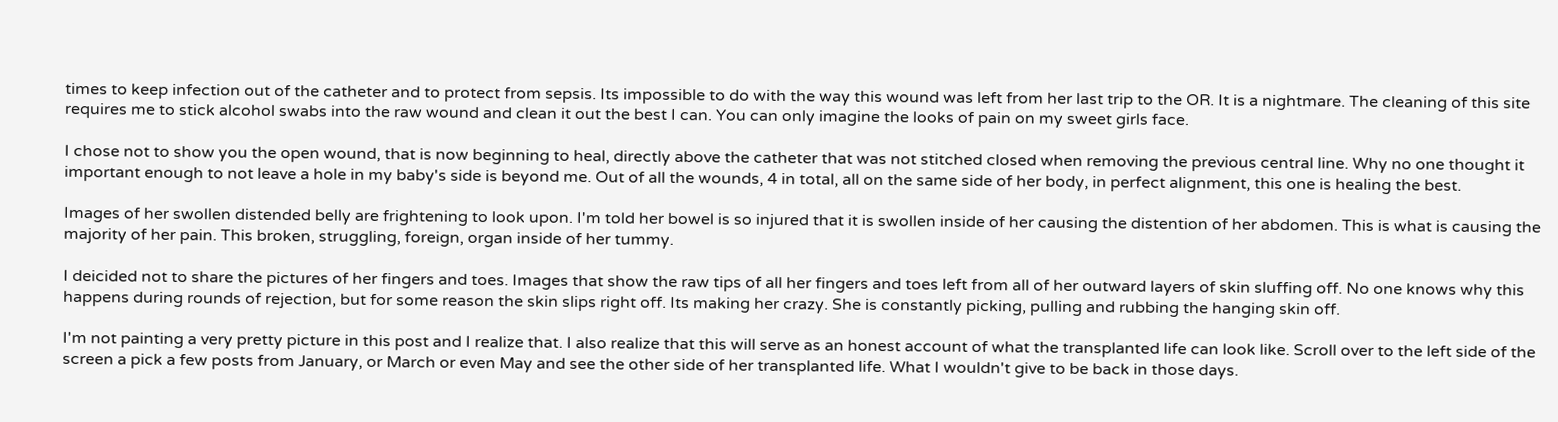times to keep infection out of the catheter and to protect from sepsis. Its impossible to do with the way this wound was left from her last trip to the OR. It is a nightmare. The cleaning of this site requires me to stick alcohol swabs into the raw wound and clean it out the best I can. You can only imagine the looks of pain on my sweet girls face.

I chose not to show you the open wound, that is now beginning to heal, directly above the catheter that was not stitched closed when removing the previous central line. Why no one thought it important enough to not leave a hole in my baby's side is beyond me. Out of all the wounds, 4 in total, all on the same side of her body, in perfect alignment, this one is healing the best.

Images of her swollen distended belly are frightening to look upon. I'm told her bowel is so injured that it is swollen inside of her causing the distention of her abdomen. This is what is causing the majority of her pain. This broken, struggling, foreign, organ inside of her tummy.

I deicided not to share the pictures of her fingers and toes. Images that show the raw tips of all her fingers and toes left from all of her outward layers of skin sluffing off. No one knows why this happens during rounds of rejection, but for some reason the skin slips right off. Its making her crazy. She is constantly picking, pulling and rubbing the hanging skin off.

I'm not painting a very pretty picture in this post and I realize that. I also realize that this will serve as an honest account of what the transplanted life can look like. Scroll over to the left side of the screen a pick a few posts from January, or March or even May and see the other side of her transplanted life. What I wouldn't give to be back in those days.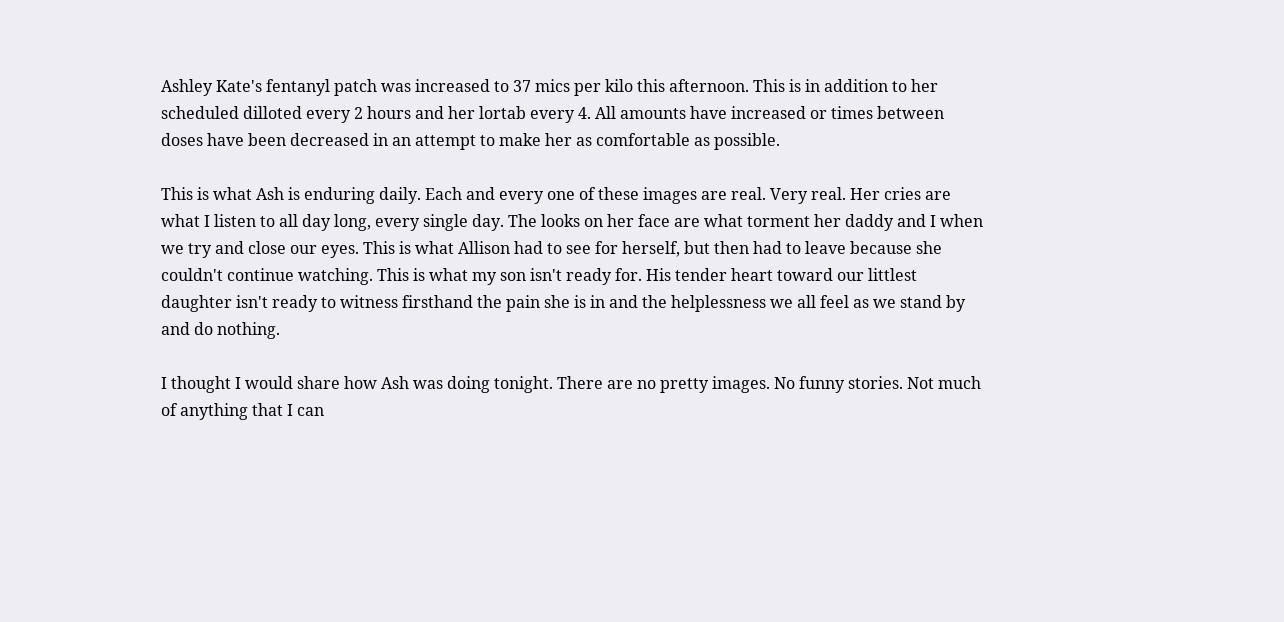Ashley Kate's fentanyl patch was increased to 37 mics per kilo this afternoon. This is in addition to her scheduled dilloted every 2 hours and her lortab every 4. All amounts have increased or times between doses have been decreased in an attempt to make her as comfortable as possible.

This is what Ash is enduring daily. Each and every one of these images are real. Very real. Her cries are what I listen to all day long, every single day. The looks on her face are what torment her daddy and I when we try and close our eyes. This is what Allison had to see for herself, but then had to leave because she couldn't continue watching. This is what my son isn't ready for. His tender heart toward our littlest daughter isn't ready to witness firsthand the pain she is in and the helplessness we all feel as we stand by and do nothing.

I thought I would share how Ash was doing tonight. There are no pretty images. No funny stories. Not much of anything that I can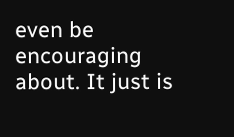even be encouraging about. It just is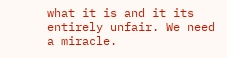what it is and it its entirely unfair. We need a miracle.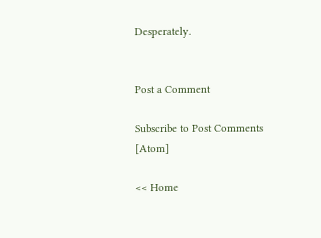Desperately.


Post a Comment

Subscribe to Post Comments [Atom]

<< Home